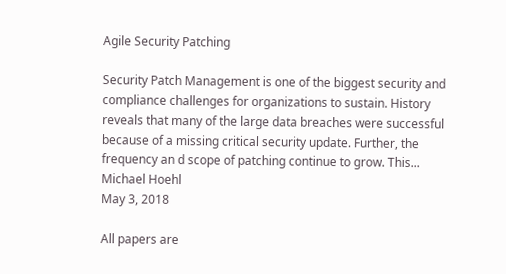Agile Security Patching

Security Patch Management is one of the biggest security and compliance challenges for organizations to sustain. History reveals that many of the large data breaches were successful because of a missing critical security update. Further, the frequency an d scope of patching continue to grow. This...
Michael Hoehl
May 3, 2018

All papers are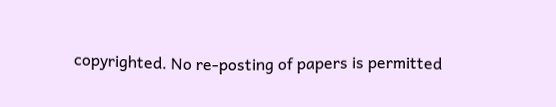copyrighted. No re-posting of papers is permitted